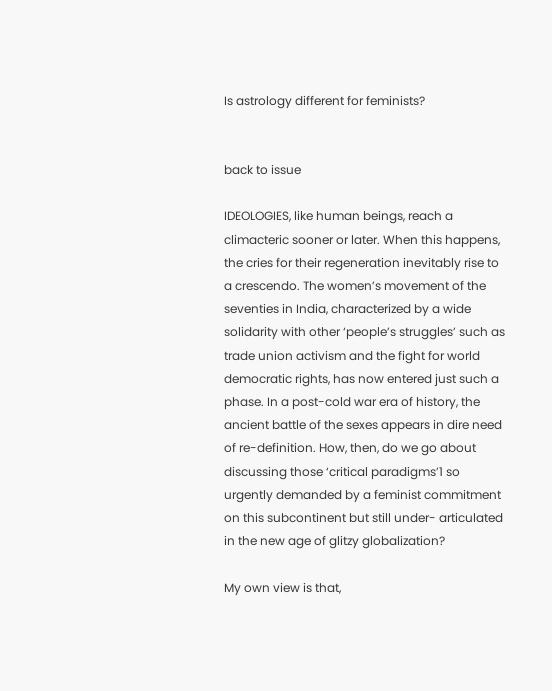Is astrology different for feminists?


back to issue

IDEOLOGIES, like human beings, reach a climacteric sooner or later. When this happens, the cries for their regeneration inevitably rise to a crescendo. The women’s movement of the seventies in India, characterized by a wide solidarity with other ‘people’s struggles’ such as trade union activism and the fight for world democratic rights, has now entered just such a phase. In a post-cold war era of history, the ancient battle of the sexes appears in dire need of re-definition. How, then, do we go about discussing those ‘critical paradigms’1 so urgently demanded by a feminist commitment on this subcontinent but still under- articulated in the new age of glitzy globalization?

My own view is that,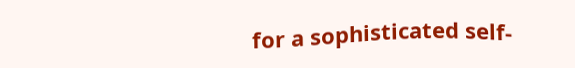for a sophisticated self-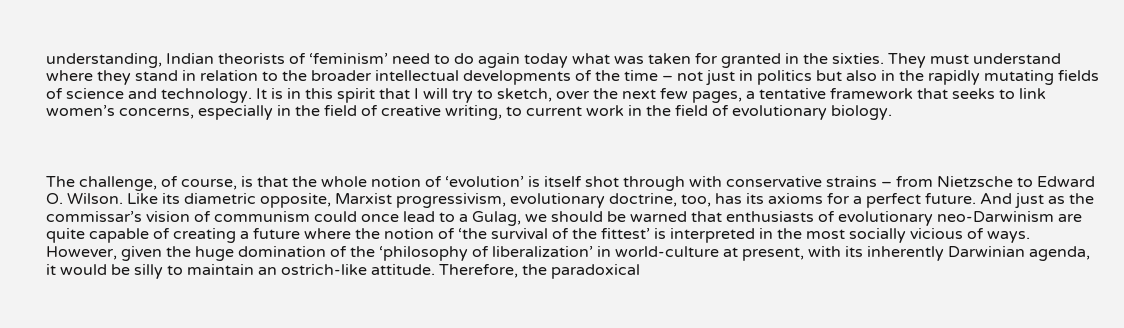understanding, Indian theorists of ‘feminism’ need to do again today what was taken for granted in the sixties. They must understand where they stand in relation to the broader intellectual developments of the time – not just in politics but also in the rapidly mutating fields of science and technology. It is in this spirit that I will try to sketch, over the next few pages, a tentative framework that seeks to link women’s concerns, especially in the field of creative writing, to current work in the field of evolutionary biology.



The challenge, of course, is that the whole notion of ‘evolution’ is itself shot through with conservative strains – from Nietzsche to Edward O. Wilson. Like its diametric opposite, Marxist progressivism, evolutionary doctrine, too, has its axioms for a perfect future. And just as the commissar’s vision of communism could once lead to a Gulag, we should be warned that enthusiasts of evolutionary neo-Darwinism are quite capable of creating a future where the notion of ‘the survival of the fittest’ is interpreted in the most socially vicious of ways. However, given the huge domination of the ‘philosophy of liberalization’ in world-culture at present, with its inherently Darwinian agenda, it would be silly to maintain an ostrich-like attitude. Therefore, the paradoxical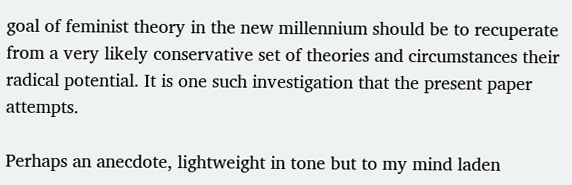goal of feminist theory in the new millennium should be to recuperate from a very likely conservative set of theories and circumstances their radical potential. It is one such investigation that the present paper attempts.

Perhaps an anecdote, lightweight in tone but to my mind laden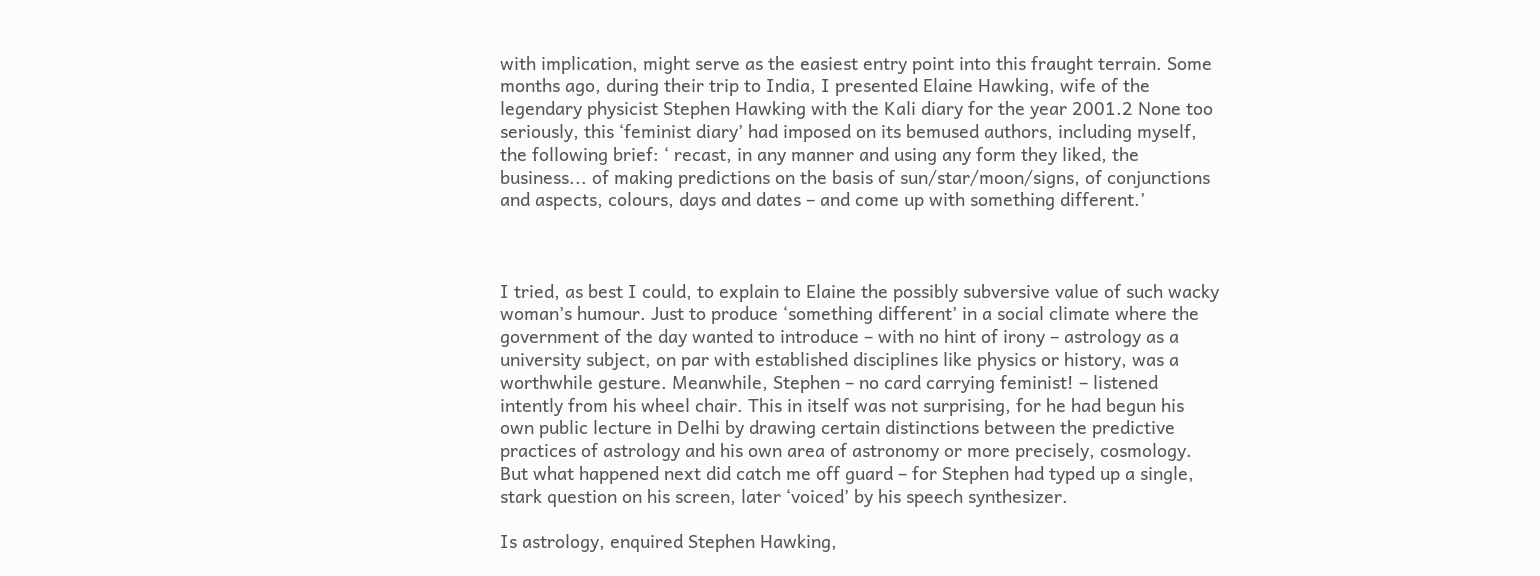with implication, might serve as the easiest entry point into this fraught terrain. Some months ago, during their trip to India, I presented Elaine Hawking, wife of the legendary physicist Stephen Hawking with the Kali diary for the year 2001.2 None too seriously, this ‘feminist diary’ had imposed on its bemused authors, including myself, the following brief: ‘ recast, in any manner and using any form they liked, the business... of making predictions on the basis of sun/star/moon/signs, of conjunctions and aspects, colours, days and dates – and come up with something different.’



I tried, as best I could, to explain to Elaine the possibly subversive value of such wacky woman’s humour. Just to produce ‘something different’ in a social climate where the government of the day wanted to introduce – with no hint of irony – astrology as a university subject, on par with established disciplines like physics or history, was a worthwhile gesture. Meanwhile, Stephen – no card carrying feminist! – listened intently from his wheel chair. This in itself was not surprising, for he had begun his own public lecture in Delhi by drawing certain distinctions between the predictive practices of astrology and his own area of astronomy or more precisely, cosmology. But what happened next did catch me off guard – for Stephen had typed up a single, stark question on his screen, later ‘voiced’ by his speech synthesizer.

Is astrology, enquired Stephen Hawking,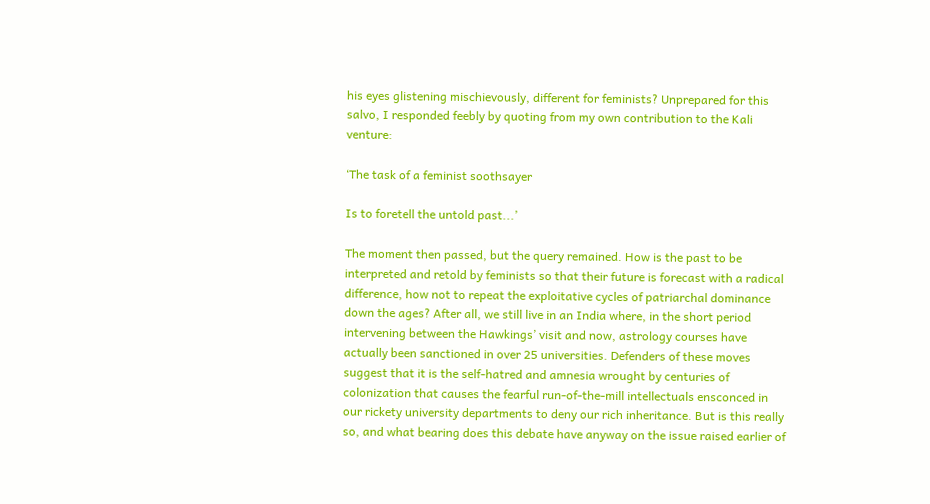his eyes glistening mischievously, different for feminists? Unprepared for this salvo, I responded feebly by quoting from my own contribution to the Kali venture:

‘The task of a feminist soothsayer

Is to foretell the untold past...’

The moment then passed, but the query remained. How is the past to be interpreted and retold by feminists so that their future is forecast with a radical difference, how not to repeat the exploitative cycles of patriarchal dominance down the ages? After all, we still live in an India where, in the short period intervening between the Hawkings’ visit and now, astrology courses have actually been sanctioned in over 25 universities. Defenders of these moves suggest that it is the self-hatred and amnesia wrought by centuries of colonization that causes the fearful run-of-the-mill intellectuals ensconced in our rickety university departments to deny our rich inheritance. But is this really so, and what bearing does this debate have anyway on the issue raised earlier of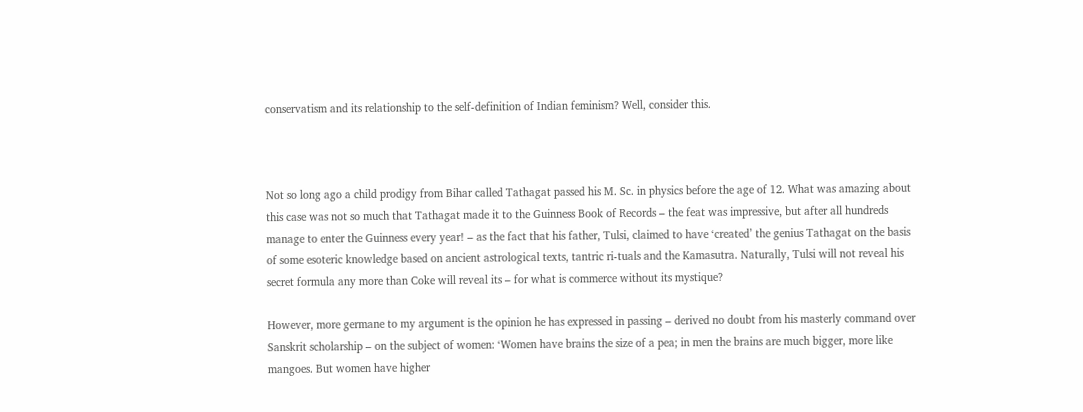conservatism and its relationship to the self-definition of Indian feminism? Well, consider this.



Not so long ago a child prodigy from Bihar called Tathagat passed his M. Sc. in physics before the age of 12. What was amazing about this case was not so much that Tathagat made it to the Guinness Book of Records – the feat was impressive, but after all hundreds manage to enter the Guinness every year! – as the fact that his father, Tulsi, claimed to have ‘created’ the genius Tathagat on the basis of some esoteric knowledge based on ancient astrological texts, tantric ri-tuals and the Kamasutra. Naturally, Tulsi will not reveal his secret formula any more than Coke will reveal its – for what is commerce without its mystique?

However, more germane to my argument is the opinion he has expressed in passing – derived no doubt from his masterly command over Sanskrit scholarship – on the subject of women: ‘Women have brains the size of a pea; in men the brains are much bigger, more like mangoes. But women have higher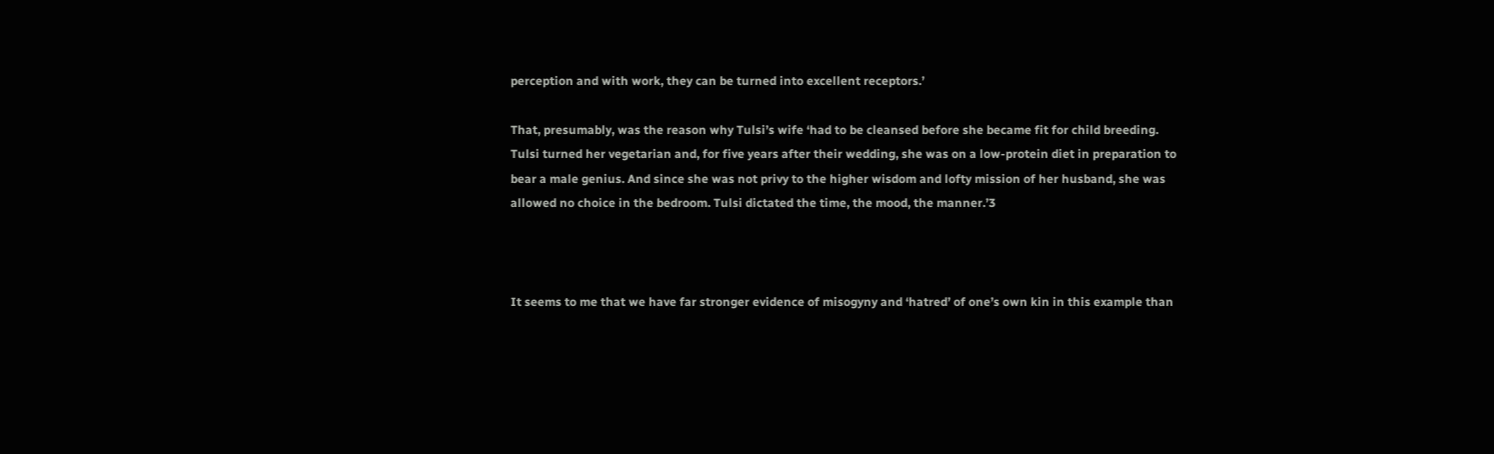perception and with work, they can be turned into excellent receptors.’

That, presumably, was the reason why Tulsi’s wife ‘had to be cleansed before she became fit for child breeding. Tulsi turned her vegetarian and, for five years after their wedding, she was on a low-protein diet in preparation to bear a male genius. And since she was not privy to the higher wisdom and lofty mission of her husband, she was allowed no choice in the bedroom. Tulsi dictated the time, the mood, the manner.’3



It seems to me that we have far stronger evidence of misogyny and ‘hatred’ of one’s own kin in this example than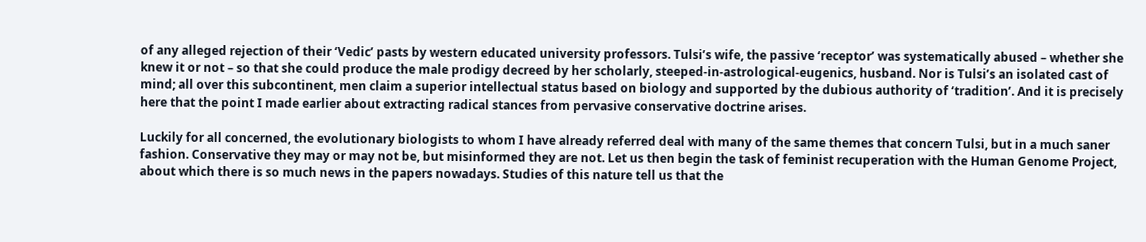of any alleged rejection of their ‘Vedic’ pasts by western educated university professors. Tulsi’s wife, the passive ‘receptor’ was systematically abused – whether she knew it or not – so that she could produce the male prodigy decreed by her scholarly, steeped-in-astrological-eugenics, husband. Nor is Tulsi’s an isolated cast of mind; all over this subcontinent, men claim a superior intellectual status based on biology and supported by the dubious authority of ‘tradition’. And it is precisely here that the point I made earlier about extracting radical stances from pervasive conservative doctrine arises.

Luckily for all concerned, the evolutionary biologists to whom I have already referred deal with many of the same themes that concern Tulsi, but in a much saner fashion. Conservative they may or may not be, but misinformed they are not. Let us then begin the task of feminist recuperation with the Human Genome Project, about which there is so much news in the papers nowadays. Studies of this nature tell us that the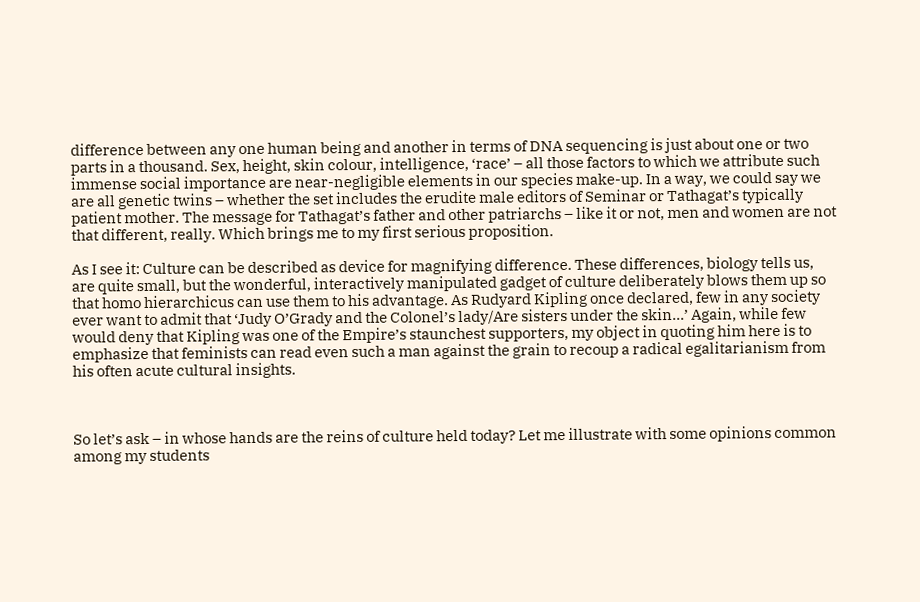difference between any one human being and another in terms of DNA sequencing is just about one or two parts in a thousand. Sex, height, skin colour, intelligence, ‘race’ – all those factors to which we attribute such immense social importance are near-negligible elements in our species make-up. In a way, we could say we are all genetic twins – whether the set includes the erudite male editors of Seminar or Tathagat’s typically patient mother. The message for Tathagat’s father and other patriarchs – like it or not, men and women are not that different, really. Which brings me to my first serious proposition.

As I see it: Culture can be described as device for magnifying difference. These differences, biology tells us, are quite small, but the wonderful, interactively manipulated gadget of culture deliberately blows them up so that homo hierarchicus can use them to his advantage. As Rudyard Kipling once declared, few in any society ever want to admit that ‘Judy O’Grady and the Colonel’s lady/Are sisters under the skin...’ Again, while few would deny that Kipling was one of the Empire’s staunchest supporters, my object in quoting him here is to emphasize that feminists can read even such a man against the grain to recoup a radical egalitarianism from his often acute cultural insights.



So let’s ask – in whose hands are the reins of culture held today? Let me illustrate with some opinions common among my students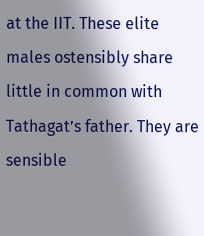at the IIT. These elite males ostensibly share little in common with Tathagat’s father. They are sensible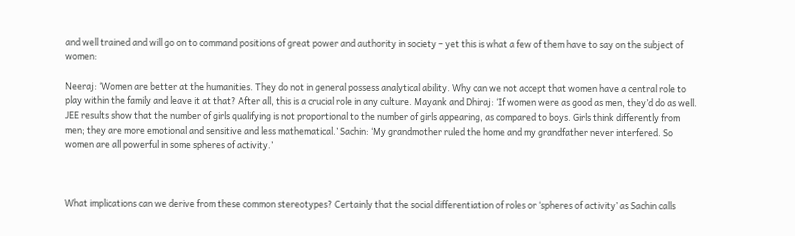and well trained and will go on to command positions of great power and authority in society – yet this is what a few of them have to say on the subject of women:

Neeraj: ‘Women are better at the humanities. They do not in general possess analytical ability. Why can we not accept that women have a central role to play within the family and leave it at that? After all, this is a crucial role in any culture. Mayank and Dhiraj: ‘If women were as good as men, they’d do as well. JEE results show that the number of girls qualifying is not proportional to the number of girls appearing, as compared to boys. Girls think differently from men; they are more emotional and sensitive and less mathematical.’ Sachin: ‘My grandmother ruled the home and my grandfather never interfered. So women are all powerful in some spheres of activity.’



What implications can we derive from these common stereotypes? Certainly that the social differentiation of roles or ‘spheres of activity’ as Sachin calls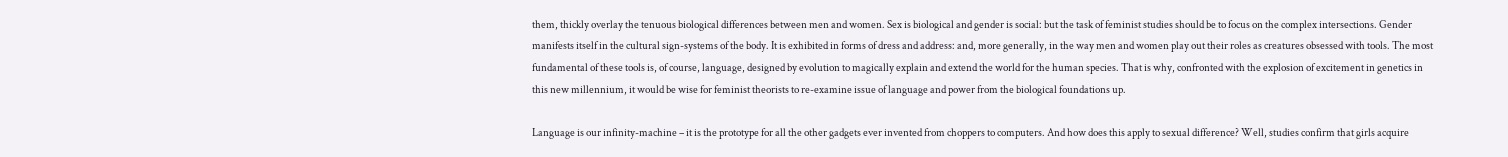them, thickly overlay the tenuous biological differences between men and women. Sex is biological and gender is social: but the task of feminist studies should be to focus on the complex intersections. Gender manifests itself in the cultural sign-systems of the body. It is exhibited in forms of dress and address: and, more generally, in the way men and women play out their roles as creatures obsessed with tools. The most fundamental of these tools is, of course, language, designed by evolution to magically explain and extend the world for the human species. That is why, confronted with the explosion of excitement in genetics in this new millennium, it would be wise for feminist theorists to re-examine issue of language and power from the biological foundations up.

Language is our infinity-machine – it is the prototype for all the other gadgets ever invented from choppers to computers. And how does this apply to sexual difference? Well, studies confirm that girls acquire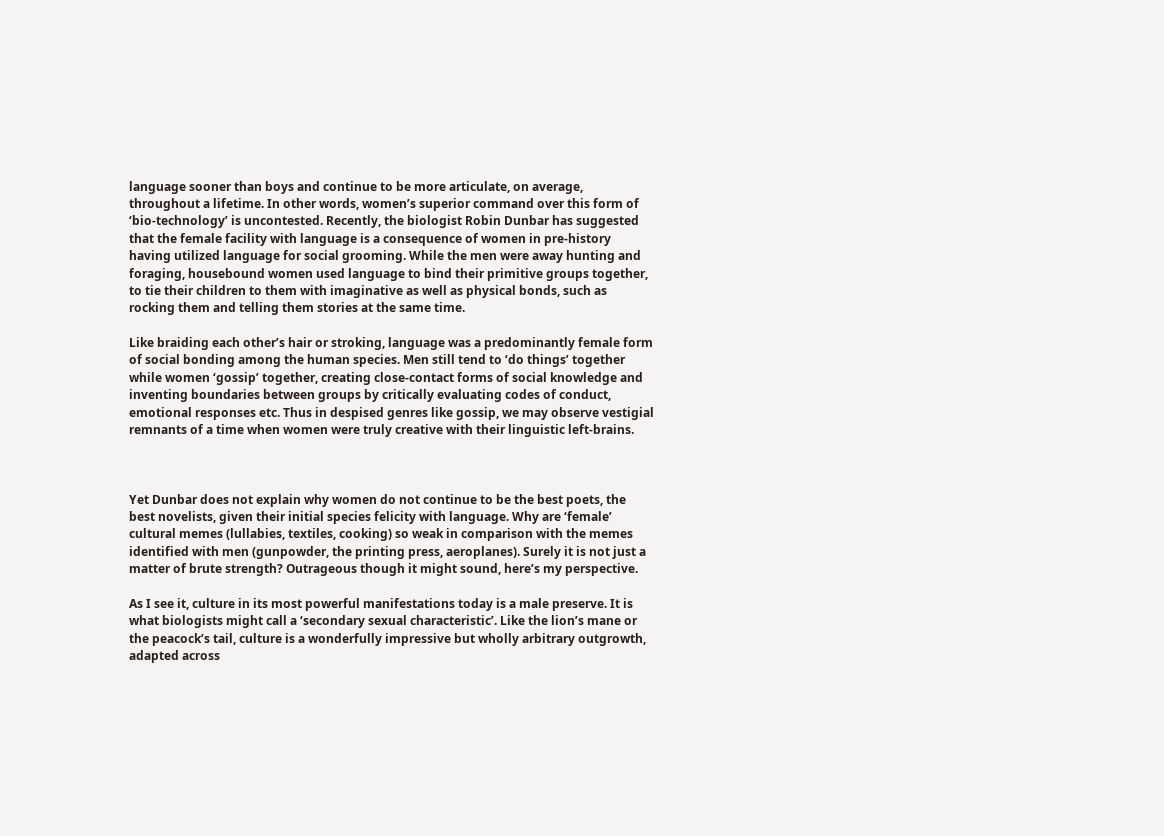language sooner than boys and continue to be more articulate, on average, throughout a lifetime. In other words, women’s superior command over this form of ‘bio-technology’ is uncontested. Recently, the biologist Robin Dunbar has suggested that the female facility with language is a consequence of women in pre-history having utilized language for social grooming. While the men were away hunting and foraging, housebound women used language to bind their primitive groups together, to tie their children to them with imaginative as well as physical bonds, such as rocking them and telling them stories at the same time.

Like braiding each other’s hair or stroking, language was a predominantly female form of social bonding among the human species. Men still tend to ‘do things’ together while women ‘gossip’ together, creating close-contact forms of social knowledge and inventing boundaries between groups by critically evaluating codes of conduct, emotional responses etc. Thus in despised genres like gossip, we may observe vestigial remnants of a time when women were truly creative with their linguistic left-brains.



Yet Dunbar does not explain why women do not continue to be the best poets, the best novelists, given their initial species felicity with language. Why are ‘female’ cultural memes (lullabies, textiles, cooking) so weak in comparison with the memes identified with men (gunpowder, the printing press, aeroplanes). Surely it is not just a matter of brute strength? Outrageous though it might sound, here’s my perspective.

As I see it, culture in its most powerful manifestations today is a male preserve. It is what biologists might call a ‘secondary sexual characteristic’. Like the lion’s mane or the peacock’s tail, culture is a wonderfully impressive but wholly arbitrary outgrowth, adapted across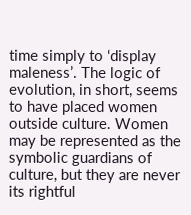time simply to ‘display maleness’. The logic of evolution, in short, seems to have placed women outside culture. Women may be represented as the symbolic guardians of culture, but they are never its rightful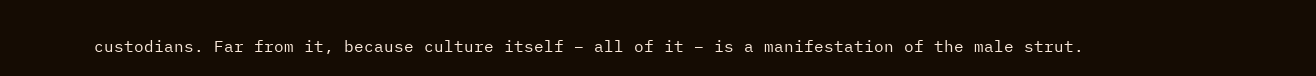custodians. Far from it, because culture itself – all of it – is a manifestation of the male strut.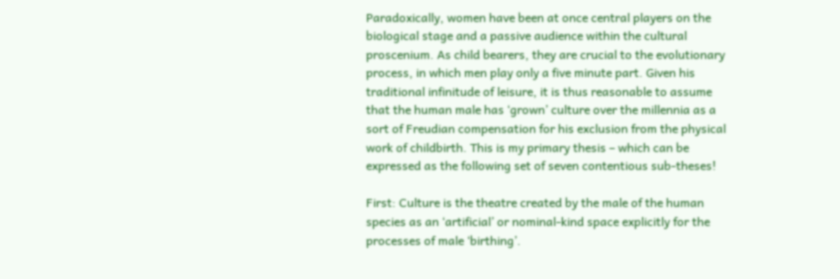Paradoxically, women have been at once central players on the biological stage and a passive audience within the cultural proscenium. As child bearers, they are crucial to the evolutionary process, in which men play only a five minute part. Given his traditional infinitude of leisure, it is thus reasonable to assume that the human male has ‘grown’ culture over the millennia as a sort of Freudian compensation for his exclusion from the physical work of childbirth. This is my primary thesis – which can be expressed as the following set of seven contentious sub-theses!

First: Culture is the theatre created by the male of the human species as an ‘artificial’ or nominal-kind space explicitly for the processes of male ‘birthing’.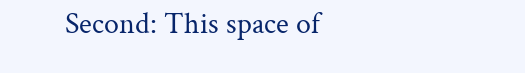Second: This space of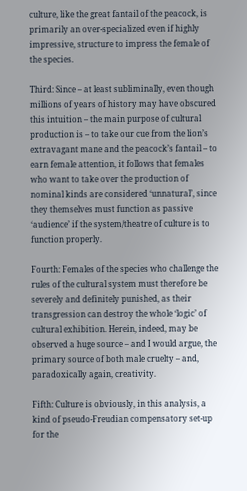culture, like the great fantail of the peacock, is primarily an over-specialized even if highly impressive, structure to impress the female of the species.

Third: Since – at least subliminally, even though millions of years of history may have obscured this intuition – the main purpose of cultural production is – to take our cue from the lion’s extravagant mane and the peacock’s fantail – to earn female attention, it follows that females who want to take over the production of nominal kinds are considered ‘unnatural’, since they themselves must function as passive ‘audience’ if the system/theatre of culture is to function properly.

Fourth: Females of the species who challenge the rules of the cultural system must therefore be severely and definitely punished, as their transgression can destroy the whole ‘logic’ of cultural exhibition. Herein, indeed, may be observed a huge source – and I would argue, the primary source of both male cruelty – and, paradoxically again, creativity.

Fifth: Culture is obviously, in this analysis, a kind of pseudo-Freudian compensatory set-up for the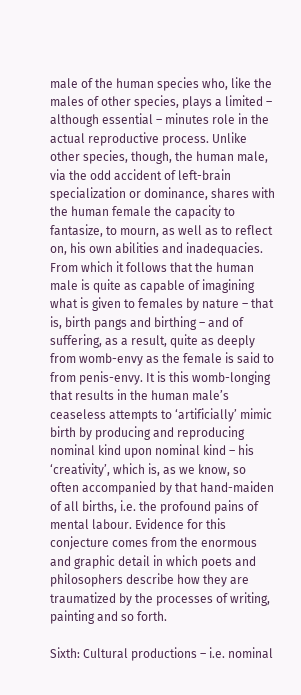male of the human species who, like the males of other species, plays a limited – although essential – minutes role in the actual reproductive process. Unlike other species, though, the human male, via the odd accident of left-brain specialization or dominance, shares with the human female the capacity to fantasize, to mourn, as well as to reflect on, his own abilities and inadequacies. From which it follows that the human male is quite as capable of imagining what is given to females by nature – that is, birth pangs and birthing – and of suffering, as a result, quite as deeply from womb-envy as the female is said to from penis-envy. It is this womb-longing that results in the human male’s ceaseless attempts to ‘artificially’ mimic birth by producing and reproducing nominal kind upon nominal kind – his ‘creativity’, which is, as we know, so often accompanied by that hand-maiden of all births, i.e. the profound pains of mental labour. Evidence for this conjecture comes from the enormous and graphic detail in which poets and philosophers describe how they are traumatized by the processes of writing, painting and so forth.

Sixth: Cultural productions – i.e. nominal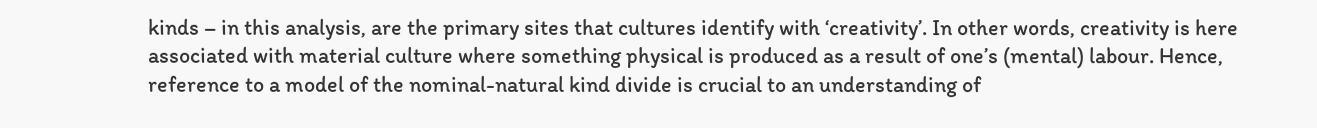kinds – in this analysis, are the primary sites that cultures identify with ‘creativity’. In other words, creativity is here associated with material culture where something physical is produced as a result of one’s (mental) labour. Hence, reference to a model of the nominal-natural kind divide is crucial to an understanding of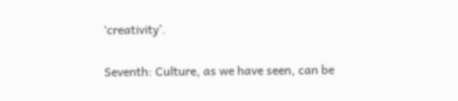‘creativity’.

Seventh: Culture, as we have seen, can be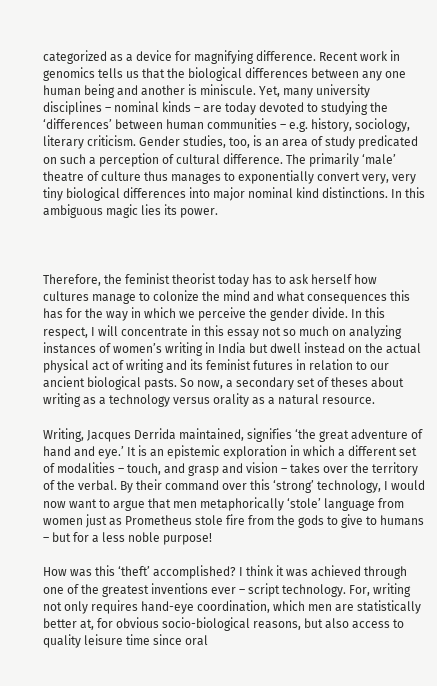categorized as a device for magnifying difference. Recent work in genomics tells us that the biological differences between any one human being and another is miniscule. Yet, many university disciplines – nominal kinds – are today devoted to studying the ‘differences’ between human communities – e.g. history, sociology, literary criticism. Gender studies, too, is an area of study predicated on such a perception of cultural difference. The primarily ‘male’ theatre of culture thus manages to exponentially convert very, very tiny biological differences into major nominal kind distinctions. In this ambiguous magic lies its power.



Therefore, the feminist theorist today has to ask herself how cultures manage to colonize the mind and what consequences this has for the way in which we perceive the gender divide. In this respect, I will concentrate in this essay not so much on analyzing instances of women’s writing in India but dwell instead on the actual physical act of writing and its feminist futures in relation to our ancient biological pasts. So now, a secondary set of theses about writing as a technology versus orality as a natural resource.

Writing, Jacques Derrida maintained, signifies ‘the great adventure of hand and eye.’ It is an epistemic exploration in which a different set of modalities – touch, and grasp and vision – takes over the territory of the verbal. By their command over this ‘strong’ technology, I would now want to argue that men metaphorically ‘stole’ language from women just as Prometheus stole fire from the gods to give to humans – but for a less noble purpose!

How was this ‘theft’ accomplished? I think it was achieved through one of the greatest inventions ever – script technology. For, writing not only requires hand-eye coordination, which men are statistically better at, for obvious socio-biological reasons, but also access to quality leisure time since oral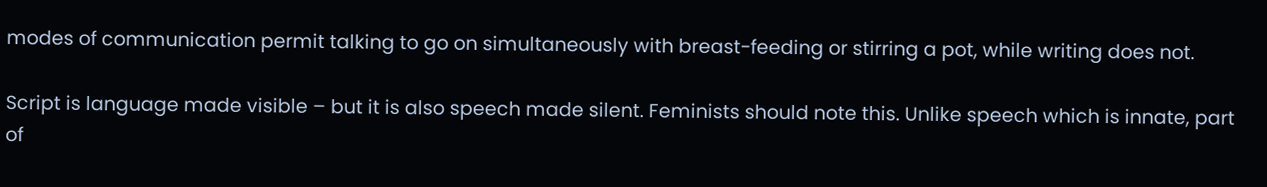modes of communication permit talking to go on simultaneously with breast-feeding or stirring a pot, while writing does not.

Script is language made visible – but it is also speech made silent. Feminists should note this. Unlike speech which is innate, part of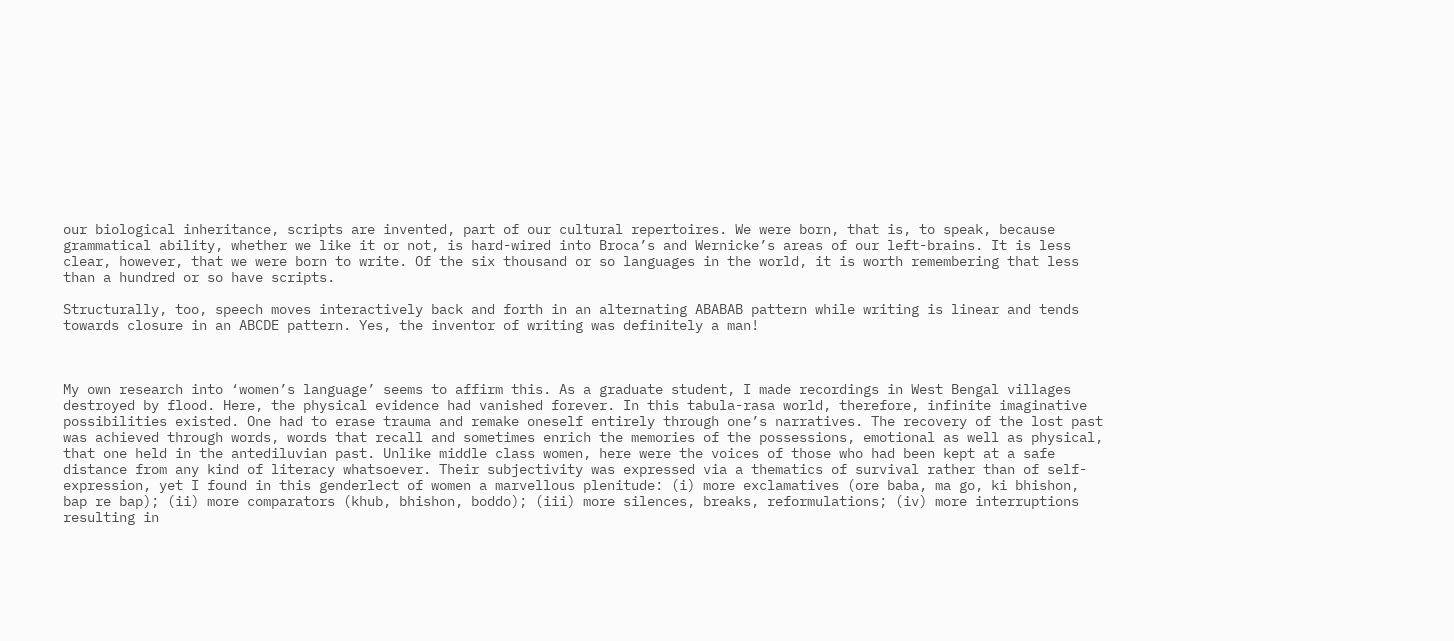our biological inheritance, scripts are invented, part of our cultural repertoires. We were born, that is, to speak, because grammatical ability, whether we like it or not, is hard-wired into Broca’s and Wernicke’s areas of our left-brains. It is less clear, however, that we were born to write. Of the six thousand or so languages in the world, it is worth remembering that less than a hundred or so have scripts.

Structurally, too, speech moves interactively back and forth in an alternating ABABAB pattern while writing is linear and tends towards closure in an ABCDE pattern. Yes, the inventor of writing was definitely a man!



My own research into ‘women’s language’ seems to affirm this. As a graduate student, I made recordings in West Bengal villages destroyed by flood. Here, the physical evidence had vanished forever. In this tabula-rasa world, therefore, infinite imaginative possibilities existed. One had to erase trauma and remake oneself entirely through one’s narratives. The recovery of the lost past was achieved through words, words that recall and sometimes enrich the memories of the possessions, emotional as well as physical, that one held in the antediluvian past. Unlike middle class women, here were the voices of those who had been kept at a safe distance from any kind of literacy whatsoever. Their subjectivity was expressed via a thematics of survival rather than of self-expression, yet I found in this genderlect of women a marvellous plenitude: (i) more exclamatives (ore baba, ma go, ki bhishon, bap re bap); (ii) more comparators (khub, bhishon, boddo); (iii) more silences, breaks, reformulations; (iv) more interruptions resulting in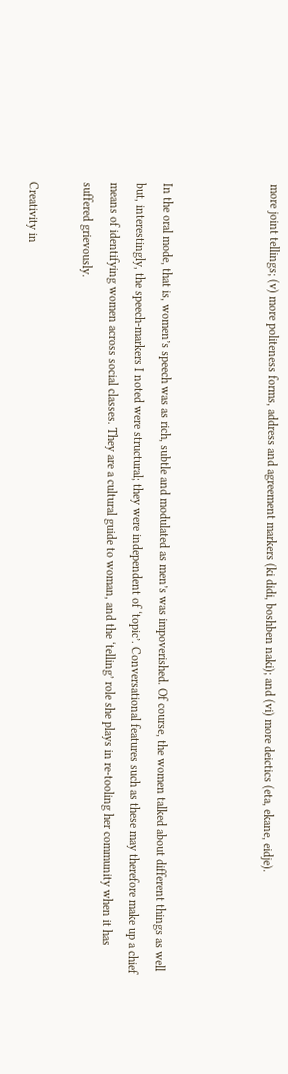more joint tellings; (v) more politeness forms, address and agreement markers (ki didi, boshben naki); and (vi) more deictics (eta, ekane, eidje).



In the oral mode, that is, women’s speech was as rich, subtle and modulated as men’s was impoverished. Of course, the women talked about different things as well but, interestingly, the speech-markers I noted were structural; they were independent of ‘topic’. Conversational features such as these may therefore make up a chief means of identifying women across social classes. They are a cultural guide to woman, and the ‘telling’ role she plays in re-tooling her community when it has suffered grievously.

Creativity in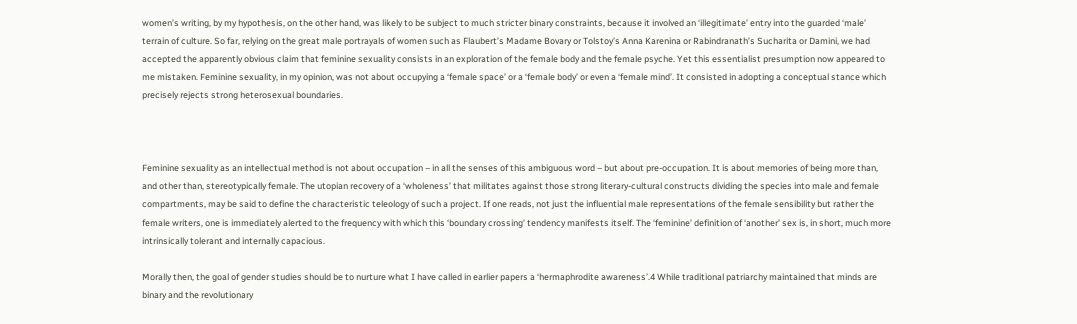women’s writing, by my hypothesis, on the other hand, was likely to be subject to much stricter binary constraints, because it involved an ‘illegitimate’ entry into the guarded ‘male’ terrain of culture. So far, relying on the great male portrayals of women such as Flaubert’s Madame Bovary or Tolstoy’s Anna Karenina or Rabindranath’s Sucharita or Damini, we had accepted the apparently obvious claim that feminine sexuality consists in an exploration of the female body and the female psyche. Yet this essentialist presumption now appeared to me mistaken. Feminine sexuality, in my opinion, was not about occupying a ‘female space’ or a ‘female body’ or even a ‘female mind’. It consisted in adopting a conceptual stance which precisely rejects strong heterosexual boundaries.



Feminine sexuality as an intellectual method is not about occupation – in all the senses of this ambiguous word – but about pre-occupation. It is about memories of being more than, and other than, stereotypically female. The utopian recovery of a ‘wholeness’ that militates against those strong literary-cultural constructs dividing the species into male and female compartments, may be said to define the characteristic teleology of such a project. If one reads, not just the influential male representations of the female sensibility but rather the female writers, one is immediately alerted to the frequency with which this ‘boundary crossing’ tendency manifests itself. The ‘feminine’ definition of ‘another’ sex is, in short, much more intrinsically tolerant and internally capacious.

Morally then, the goal of gender studies should be to nurture what I have called in earlier papers a ‘hermaphrodite awareness’.4 While traditional patriarchy maintained that minds are binary and the revolutionary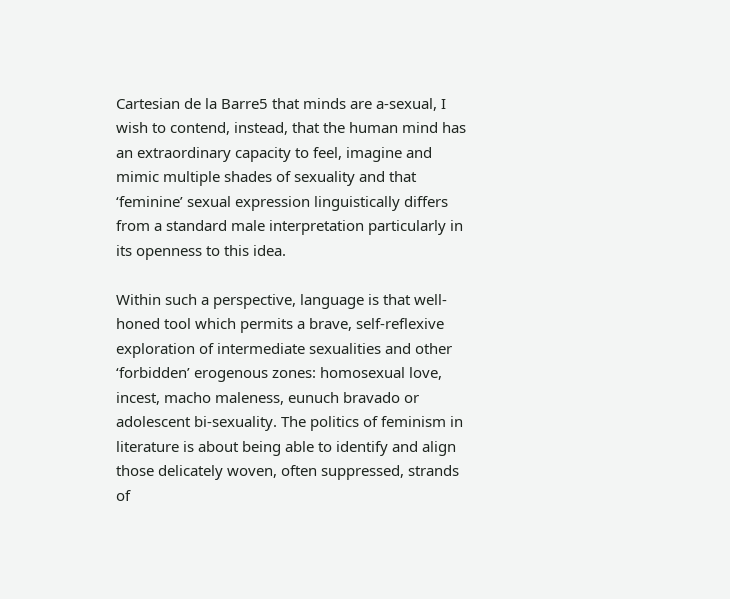Cartesian de la Barre5 that minds are a-sexual, I wish to contend, instead, that the human mind has an extraordinary capacity to feel, imagine and mimic multiple shades of sexuality and that ‘feminine’ sexual expression linguistically differs from a standard male interpretation particularly in its openness to this idea.

Within such a perspective, language is that well-honed tool which permits a brave, self-reflexive exploration of intermediate sexualities and other ‘forbidden’ erogenous zones: homosexual love, incest, macho maleness, eunuch bravado or adolescent bi-sexuality. The politics of feminism in literature is about being able to identify and align those delicately woven, often suppressed, strands of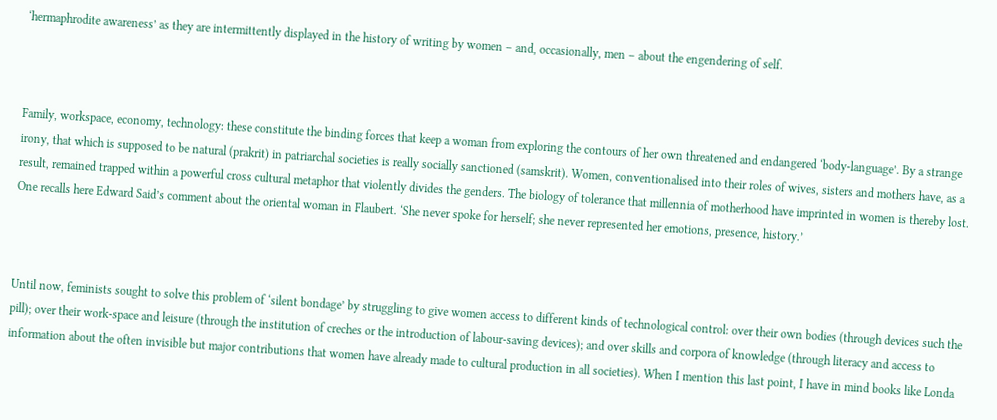‘hermaphrodite awareness’ as they are intermittently displayed in the history of writing by women – and, occasionally, men – about the engendering of self.



Family, workspace, economy, technology: these constitute the binding forces that keep a woman from exploring the contours of her own threatened and endangered ‘body-language’. By a strange irony, that which is supposed to be natural (prakrit) in patriarchal societies is really socially sanctioned (samskrit). Women, conventionalised into their roles of wives, sisters and mothers have, as a result, remained trapped within a powerful cross cultural metaphor that violently divides the genders. The biology of tolerance that millennia of motherhood have imprinted in women is thereby lost. One recalls here Edward Said’s comment about the oriental woman in Flaubert. ‘She never spoke for herself; she never represented her emotions, presence, history.’



Until now, feminists sought to solve this problem of ‘silent bondage’ by struggling to give women access to different kinds of technological control: over their own bodies (through devices such the pill); over their work-space and leisure (through the institution of creches or the introduction of labour-saving devices); and over skills and corpora of knowledge (through literacy and access to information about the often invisible but major contributions that women have already made to cultural production in all societies). When I mention this last point, I have in mind books like Londa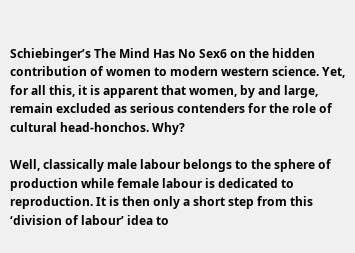Schiebinger’s The Mind Has No Sex6 on the hidden contribution of women to modern western science. Yet, for all this, it is apparent that women, by and large, remain excluded as serious contenders for the role of cultural head-honchos. Why?

Well, classically male labour belongs to the sphere of production while female labour is dedicated to reproduction. It is then only a short step from this ‘division of labour’ idea to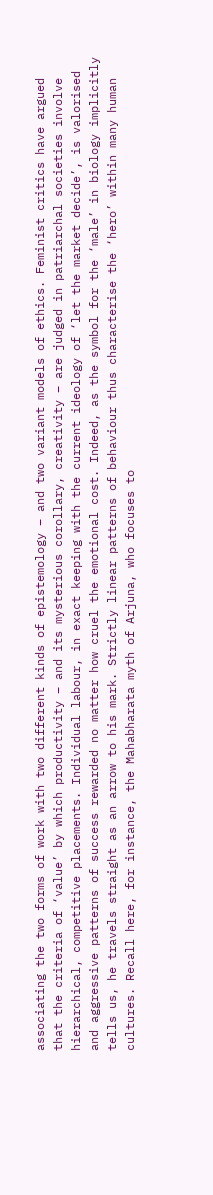associating the two forms of work with two different kinds of epistemology – and two variant models of ethics. Feminist critics have argued that the criteria of ‘value’ by which productivity – and its mysterious corollary, creativity – are judged in patriarchal societies involve hierarchical, competitive placements. Individual labour, in exact keeping with the current ideology of ‘let the market decide’, is valorised and aggressive patterns of success rewarded no matter how cruel the emotional cost. Indeed, as the symbol for the ‘male’ in biology implicitly tells us, he travels straight as an arrow to his mark. Strictly linear patterns of behaviour thus characterise the ‘hero’ within many human cultures. Recall here, for instance, the Mahabharata myth of Arjuna, who focuses to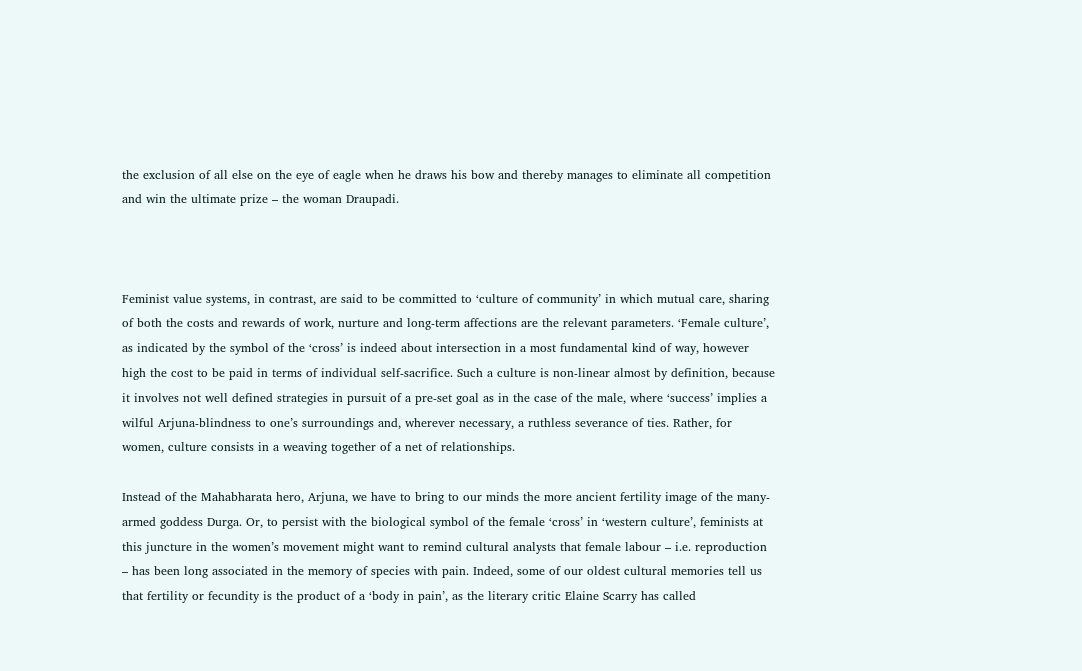the exclusion of all else on the eye of eagle when he draws his bow and thereby manages to eliminate all competition and win the ultimate prize – the woman Draupadi.



Feminist value systems, in contrast, are said to be committed to ‘culture of community’ in which mutual care, sharing of both the costs and rewards of work, nurture and long-term affections are the relevant parameters. ‘Female culture’, as indicated by the symbol of the ‘cross’ is indeed about intersection in a most fundamental kind of way, however high the cost to be paid in terms of individual self-sacrifice. Such a culture is non-linear almost by definition, because it involves not well defined strategies in pursuit of a pre-set goal as in the case of the male, where ‘success’ implies a wilful Arjuna-blindness to one’s surroundings and, wherever necessary, a ruthless severance of ties. Rather, for women, culture consists in a weaving together of a net of relationships.

Instead of the Mahabharata hero, Arjuna, we have to bring to our minds the more ancient fertility image of the many-armed goddess Durga. Or, to persist with the biological symbol of the female ‘cross’ in ‘western culture’, feminists at this juncture in the women’s movement might want to remind cultural analysts that female labour – i.e. reproduction – has been long associated in the memory of species with pain. Indeed, some of our oldest cultural memories tell us that fertility or fecundity is the product of a ‘body in pain’, as the literary critic Elaine Scarry has called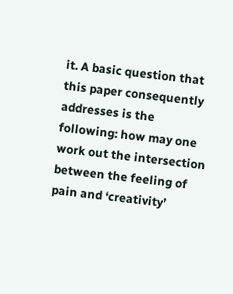it. A basic question that this paper consequently addresses is the following: how may one work out the intersection between the feeling of pain and ‘creativity’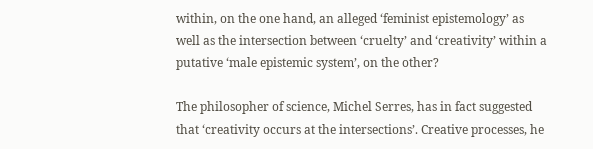within, on the one hand, an alleged ‘feminist epistemology’ as well as the intersection between ‘cruelty’ and ‘creativity’ within a putative ‘male epistemic system’, on the other?

The philosopher of science, Michel Serres, has in fact suggested that ‘creativity occurs at the intersections’. Creative processes, he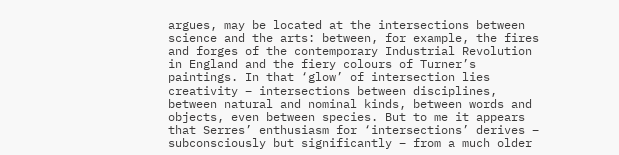argues, may be located at the intersections between science and the arts: between, for example, the fires and forges of the contemporary Industrial Revolution in England and the fiery colours of Turner’s paintings. In that ‘glow’ of intersection lies creativity – intersections between disciplines, between natural and nominal kinds, between words and objects, even between species. But to me it appears that Serres’ enthusiasm for ‘intersections’ derives – subconsciously but significantly – from a much older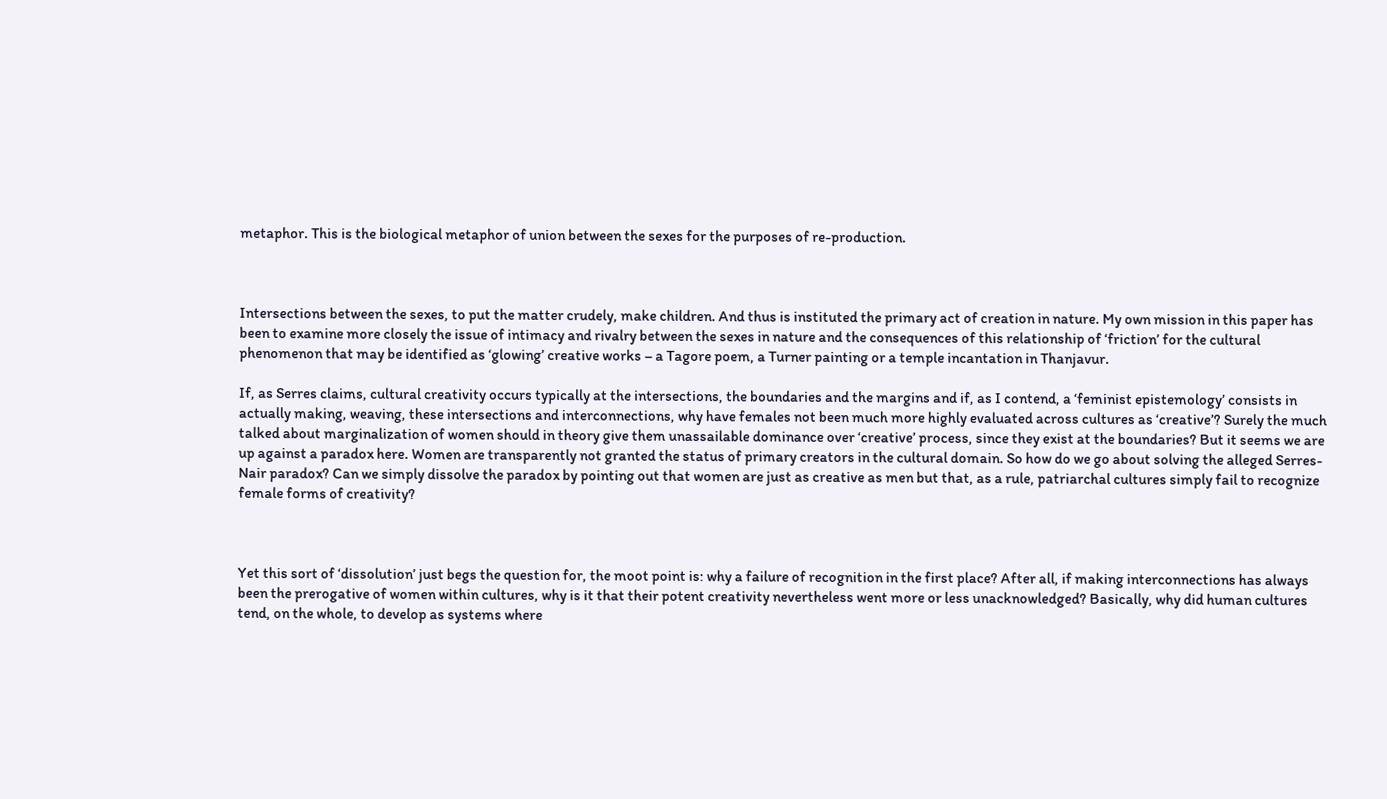metaphor. This is the biological metaphor of union between the sexes for the purposes of re-production.



Intersections between the sexes, to put the matter crudely, make children. And thus is instituted the primary act of creation in nature. My own mission in this paper has been to examine more closely the issue of intimacy and rivalry between the sexes in nature and the consequences of this relationship of ‘friction’ for the cultural phenomenon that may be identified as ‘glowing’ creative works – a Tagore poem, a Turner painting or a temple incantation in Thanjavur.

If, as Serres claims, cultural creativity occurs typically at the intersections, the boundaries and the margins and if, as I contend, a ‘feminist epistemology’ consists in actually making, weaving, these intersections and interconnections, why have females not been much more highly evaluated across cultures as ‘creative’? Surely the much talked about marginalization of women should in theory give them unassailable dominance over ‘creative’ process, since they exist at the boundaries? But it seems we are up against a paradox here. Women are transparently not granted the status of primary creators in the cultural domain. So how do we go about solving the alleged Serres-Nair paradox? Can we simply dissolve the paradox by pointing out that women are just as creative as men but that, as a rule, patriarchal cultures simply fail to recognize female forms of creativity?



Yet this sort of ‘dissolution’ just begs the question for, the moot point is: why a failure of recognition in the first place? After all, if making interconnections has always been the prerogative of women within cultures, why is it that their potent creativity nevertheless went more or less unacknowledged? Basically, why did human cultures tend, on the whole, to develop as systems where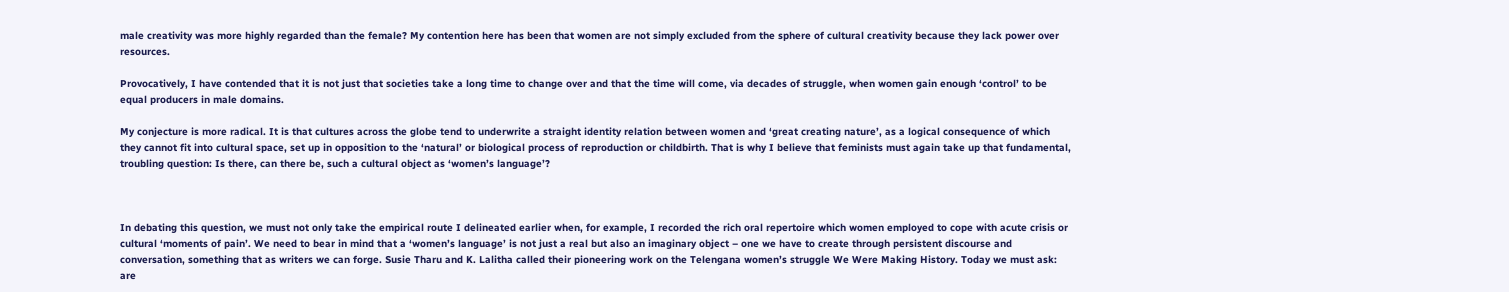male creativity was more highly regarded than the female? My contention here has been that women are not simply excluded from the sphere of cultural creativity because they lack power over resources.

Provocatively, I have contended that it is not just that societies take a long time to change over and that the time will come, via decades of struggle, when women gain enough ‘control’ to be equal producers in male domains.

My conjecture is more radical. It is that cultures across the globe tend to underwrite a straight identity relation between women and ‘great creating nature’, as a logical consequence of which they cannot fit into cultural space, set up in opposition to the ‘natural’ or biological process of reproduction or childbirth. That is why I believe that feminists must again take up that fundamental, troubling question: Is there, can there be, such a cultural object as ‘women’s language’?



In debating this question, we must not only take the empirical route I delineated earlier when, for example, I recorded the rich oral repertoire which women employed to cope with acute crisis or cultural ‘moments of pain’. We need to bear in mind that a ‘women’s language’ is not just a real but also an imaginary object – one we have to create through persistent discourse and conversation, something that as writers we can forge. Susie Tharu and K. Lalitha called their pioneering work on the Telengana women’s struggle We Were Making History. Today we must ask: are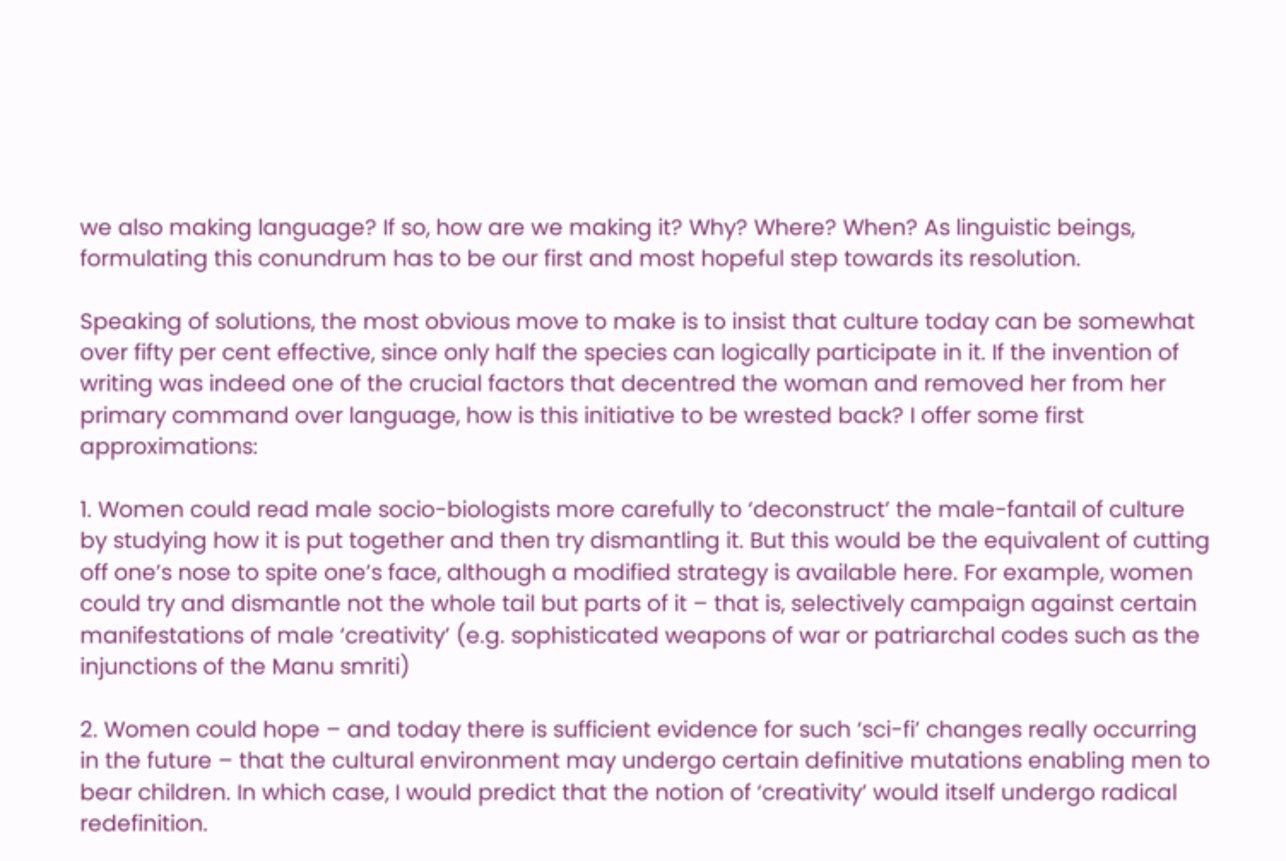we also making language? If so, how are we making it? Why? Where? When? As linguistic beings, formulating this conundrum has to be our first and most hopeful step towards its resolution.

Speaking of solutions, the most obvious move to make is to insist that culture today can be somewhat over fifty per cent effective, since only half the species can logically participate in it. If the invention of writing was indeed one of the crucial factors that decentred the woman and removed her from her primary command over language, how is this initiative to be wrested back? I offer some first approximations:

1. Women could read male socio-biologists more carefully to ‘deconstruct’ the male-fantail of culture by studying how it is put together and then try dismantling it. But this would be the equivalent of cutting off one’s nose to spite one’s face, although a modified strategy is available here. For example, women could try and dismantle not the whole tail but parts of it – that is, selectively campaign against certain manifestations of male ‘creativity’ (e.g. sophisticated weapons of war or patriarchal codes such as the injunctions of the Manu smriti)

2. Women could hope – and today there is sufficient evidence for such ‘sci-fi’ changes really occurring in the future – that the cultural environment may undergo certain definitive mutations enabling men to bear children. In which case, I would predict that the notion of ‘creativity’ would itself undergo radical redefinition.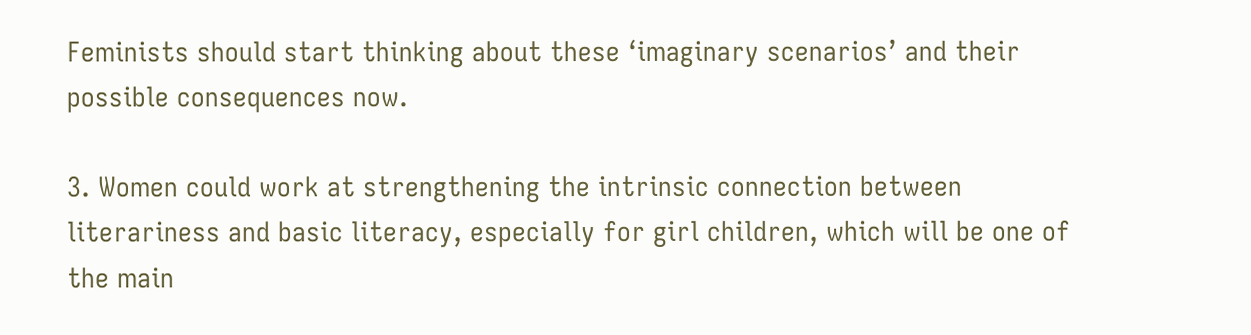Feminists should start thinking about these ‘imaginary scenarios’ and their possible consequences now.

3. Women could work at strengthening the intrinsic connection between literariness and basic literacy, especially for girl children, which will be one of the main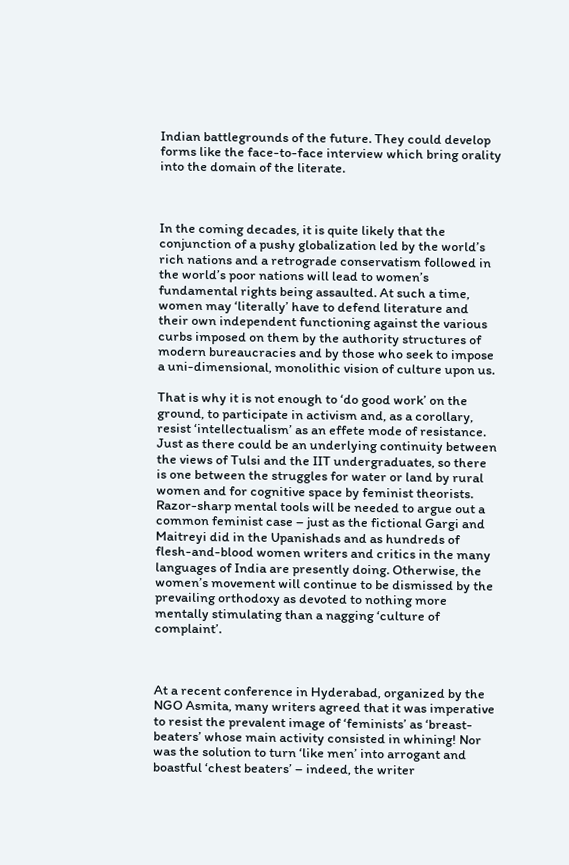Indian battlegrounds of the future. They could develop forms like the face-to-face interview which bring orality into the domain of the literate.



In the coming decades, it is quite likely that the conjunction of a pushy globalization led by the world’s rich nations and a retrograde conservatism followed in the world’s poor nations will lead to women’s fundamental rights being assaulted. At such a time, women may ‘literally’ have to defend literature and their own independent functioning against the various curbs imposed on them by the authority structures of modern bureaucracies and by those who seek to impose a uni-dimensional, monolithic vision of culture upon us.

That is why it is not enough to ‘do good work’ on the ground, to participate in activism and, as a corollary, resist ‘intellectualism’ as an effete mode of resistance. Just as there could be an underlying continuity between the views of Tulsi and the IIT undergraduates, so there is one between the struggles for water or land by rural women and for cognitive space by feminist theorists. Razor-sharp mental tools will be needed to argue out a common feminist case – just as the fictional Gargi and Maitreyi did in the Upanishads and as hundreds of flesh-and-blood women writers and critics in the many languages of India are presently doing. Otherwise, the women’s movement will continue to be dismissed by the prevailing orthodoxy as devoted to nothing more mentally stimulating than a nagging ‘culture of complaint’.



At a recent conference in Hyderabad, organized by the NGO Asmita, many writers agreed that it was imperative to resist the prevalent image of ‘feminists’ as ‘breast-beaters’ whose main activity consisted in whining! Nor was the solution to turn ‘like men’ into arrogant and boastful ‘chest beaters’ – indeed, the writer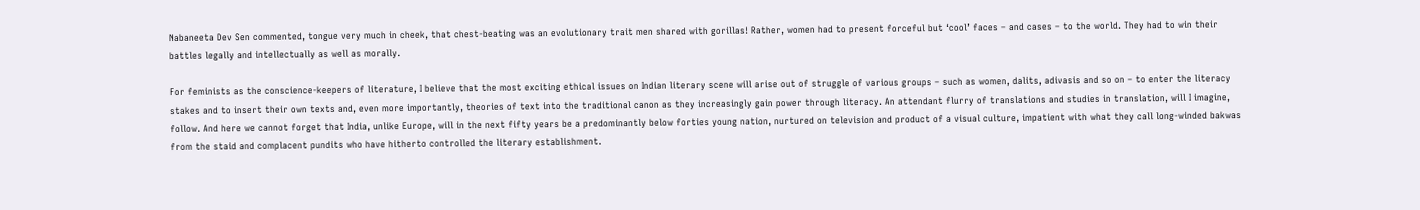Nabaneeta Dev Sen commented, tongue very much in cheek, that chest-beating was an evolutionary trait men shared with gorillas! Rather, women had to present forceful but ‘cool’ faces – and cases – to the world. They had to win their battles legally and intellectually as well as morally.

For feminists as the conscience-keepers of literature, I believe that the most exciting ethical issues on Indian literary scene will arise out of struggle of various groups – such as women, dalits, adivasis and so on – to enter the literacy stakes and to insert their own texts and, even more importantly, theories of text into the traditional canon as they increasingly gain power through literacy. An attendant flurry of translations and studies in translation, will I imagine, follow. And here we cannot forget that India, unlike Europe, will in the next fifty years be a predominantly below forties young nation, nurtured on television and product of a visual culture, impatient with what they call long-winded bakwas from the staid and complacent pundits who have hitherto controlled the literary establishment.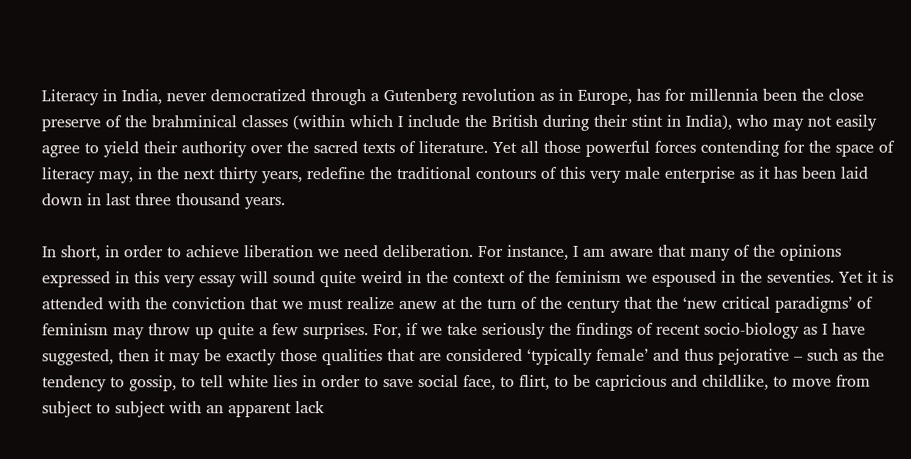Literacy in India, never democratized through a Gutenberg revolution as in Europe, has for millennia been the close preserve of the brahminical classes (within which I include the British during their stint in India), who may not easily agree to yield their authority over the sacred texts of literature. Yet all those powerful forces contending for the space of literacy may, in the next thirty years, redefine the traditional contours of this very male enterprise as it has been laid down in last three thousand years.

In short, in order to achieve liberation we need deliberation. For instance, I am aware that many of the opinions expressed in this very essay will sound quite weird in the context of the feminism we espoused in the seventies. Yet it is attended with the conviction that we must realize anew at the turn of the century that the ‘new critical paradigms’ of feminism may throw up quite a few surprises. For, if we take seriously the findings of recent socio-biology as I have suggested, then it may be exactly those qualities that are considered ‘typically female’ and thus pejorative – such as the tendency to gossip, to tell white lies in order to save social face, to flirt, to be capricious and childlike, to move from subject to subject with an apparent lack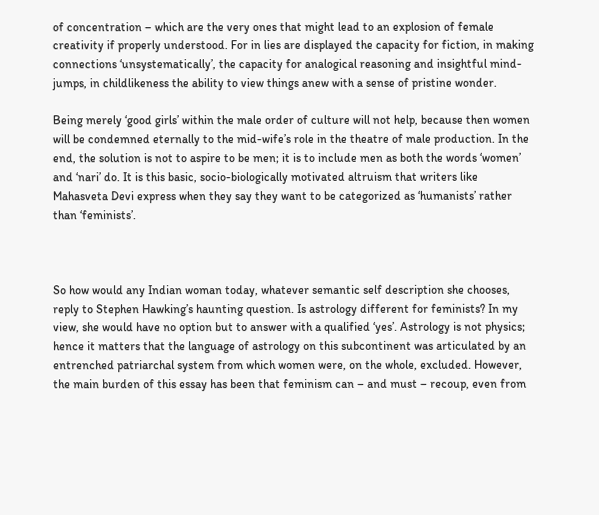of concentration – which are the very ones that might lead to an explosion of female creativity if properly understood. For in lies are displayed the capacity for fiction, in making connections ‘unsystematically’, the capacity for analogical reasoning and insightful mind-jumps, in childlikeness the ability to view things anew with a sense of pristine wonder.

Being merely ‘good girls’ within the male order of culture will not help, because then women will be condemned eternally to the mid-wife’s role in the theatre of male production. In the end, the solution is not to aspire to be men; it is to include men as both the words ‘women’ and ‘nari’ do. It is this basic, socio-biologically motivated altruism that writers like Mahasveta Devi express when they say they want to be categorized as ‘humanists’ rather than ‘feminists’.



So how would any Indian woman today, whatever semantic self description she chooses, reply to Stephen Hawking’s haunting question. Is astrology different for feminists? In my view, she would have no option but to answer with a qualified ‘yes’. Astrology is not physics; hence it matters that the language of astrology on this subcontinent was articulated by an entrenched patriarchal system from which women were, on the whole, excluded. However, the main burden of this essay has been that feminism can – and must – recoup, even from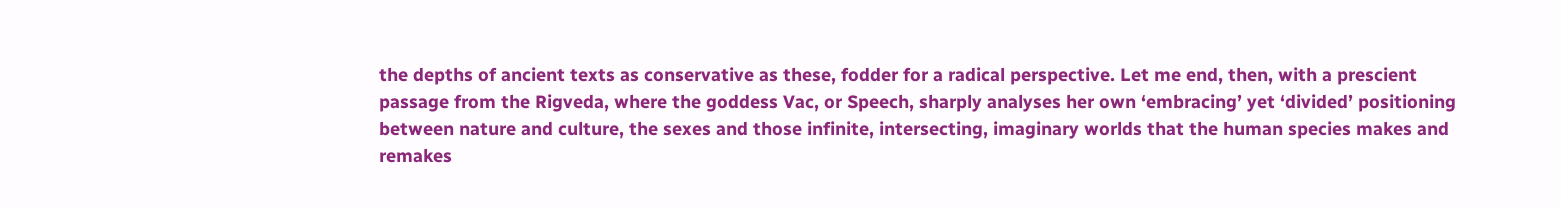the depths of ancient texts as conservative as these, fodder for a radical perspective. Let me end, then, with a prescient passage from the Rigveda, where the goddess Vac, or Speech, sharply analyses her own ‘embracing’ yet ‘divided’ positioning between nature and culture, the sexes and those infinite, intersecting, imaginary worlds that the human species makes and remakes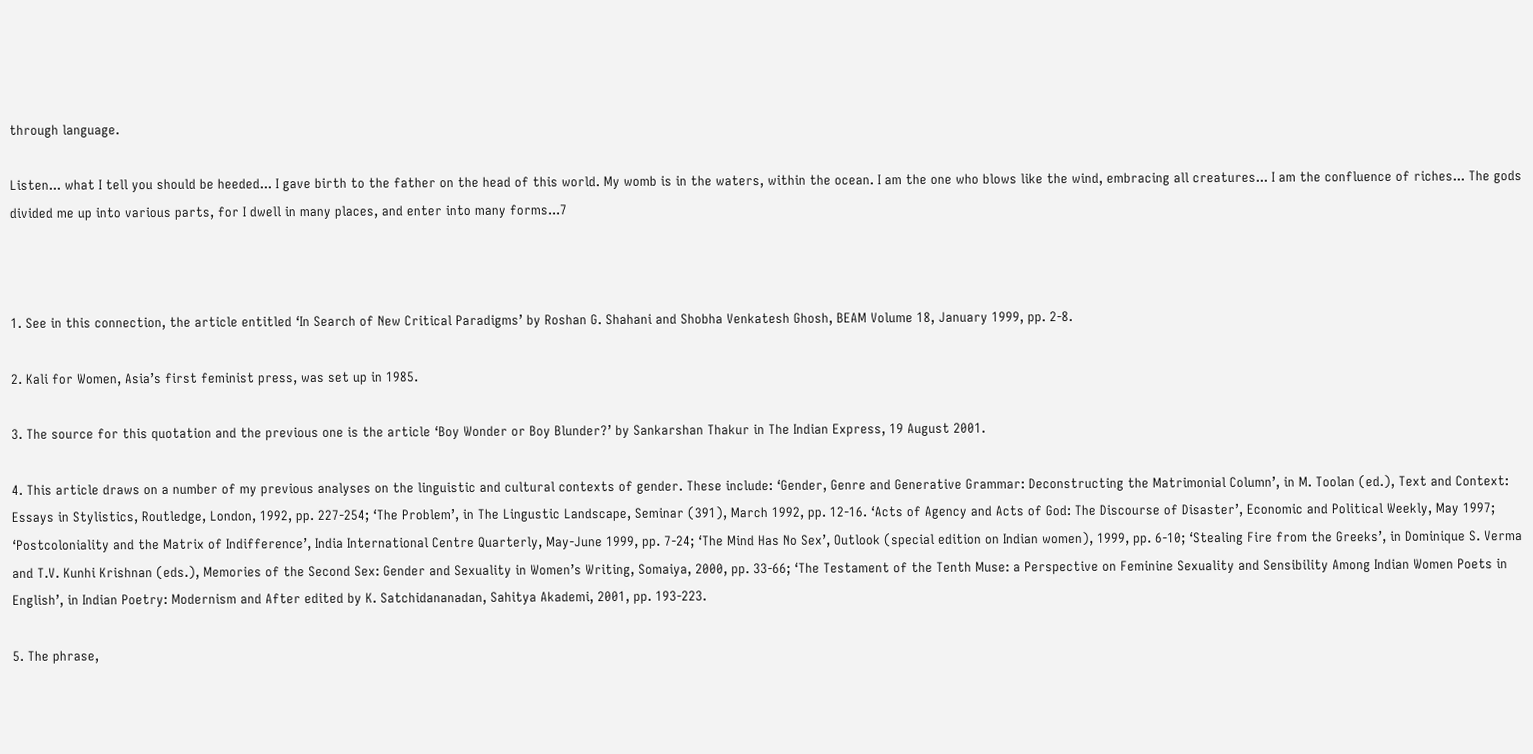through language.

Listen... what I tell you should be heeded... I gave birth to the father on the head of this world. My womb is in the waters, within the ocean. I am the one who blows like the wind, embracing all creatures... I am the confluence of riches... The gods divided me up into various parts, for I dwell in many places, and enter into many forms...7



1. See in this connection, the article entitled ‘In Search of New Critical Paradigms’ by Roshan G. Shahani and Shobha Venkatesh Ghosh, BEAM Volume 18, January 1999, pp. 2-8.

2. Kali for Women, Asia’s first feminist press, was set up in 1985.

3. The source for this quotation and the previous one is the article ‘Boy Wonder or Boy Blunder?’ by Sankarshan Thakur in The Indian Express, 19 August 2001.

4. This article draws on a number of my previous analyses on the linguistic and cultural contexts of gender. These include: ‘Gender, Genre and Generative Grammar: Deconstructing the Matrimonial Column’, in M. Toolan (ed.), Text and Context: Essays in Stylistics, Routledge, London, 1992, pp. 227-254; ‘The Problem’, in The Lingustic Landscape, Seminar (391), March 1992, pp. 12-16. ‘Acts of Agency and Acts of God: The Discourse of Disaster’, Economic and Political Weekly, May 1997; ‘Postcoloniality and the Matrix of Indifference’, India International Centre Quarterly, May-June 1999, pp. 7-24; ‘The Mind Has No Sex’, Outlook (special edition on Indian women), 1999, pp. 6-10; ‘Stealing Fire from the Greeks’, in Dominique S. Verma and T.V. Kunhi Krishnan (eds.), Memories of the Second Sex: Gender and Sexuality in Women’s Writing, Somaiya, 2000, pp. 33-66; ‘The Testament of the Tenth Muse: a Perspective on Feminine Sexuality and Sensibility Among Indian Women Poets in English’, in Indian Poetry: Modernism and After edited by K. Satchidananadan, Sahitya Akademi, 2001, pp. 193-223.

5. The phrase,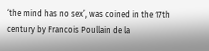‘the mind has no sex’, was coined in the 17th century by Francois Poullain de la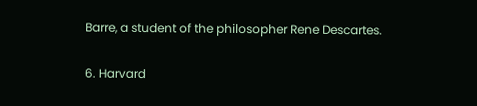Barre, a student of the philosopher Rene Descartes.

6. Harvard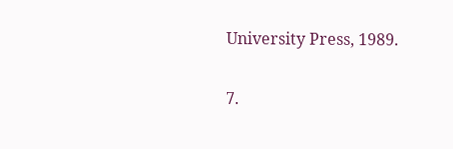University Press, 1989.

7.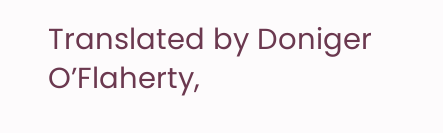Translated by Doniger O’Flaherty,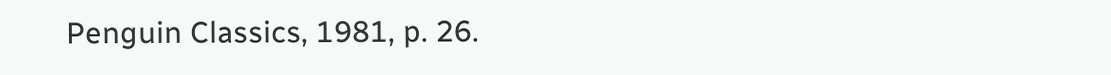Penguin Classics, 1981, p. 26.